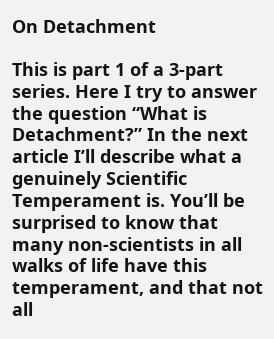On Detachment

This is part 1 of a 3-part series. Here I try to answer the question “What is Detachment?” In the next article I’ll describe what a genuinely Scientific Temperament is. You’ll be surprised to know that many non-scientists in all walks of life have this temperament, and that not all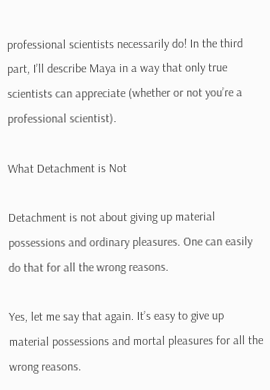professional scientists necessarily do! In the third part, I’ll describe Maya in a way that only true scientists can appreciate (whether or not you’re a professional scientist).

What Detachment is Not

Detachment is not about giving up material possessions and ordinary pleasures. One can easily do that for all the wrong reasons.

Yes, let me say that again. It’s easy to give up material possessions and mortal pleasures for all the wrong reasons.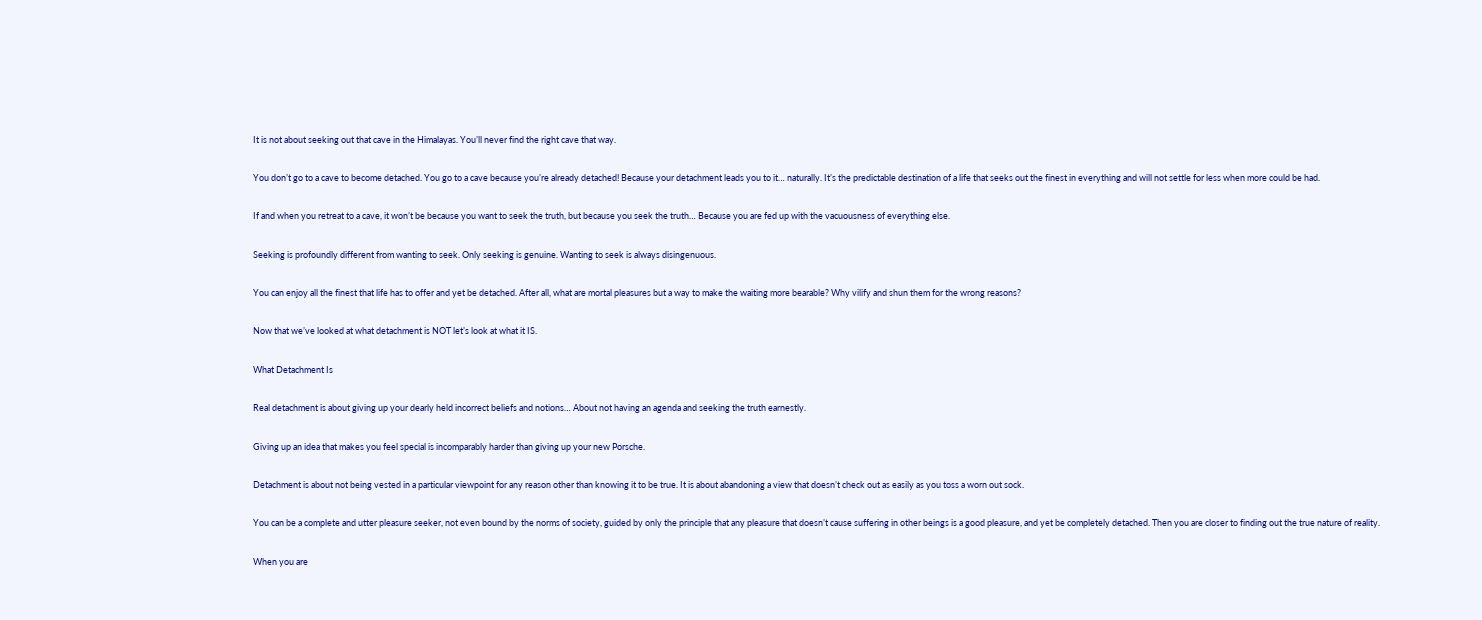It is not about seeking out that cave in the Himalayas. You’ll never find the right cave that way.

You don’t go to a cave to become detached. You go to a cave because you’re already detached! Because your detachment leads you to it… naturally. It’s the predictable destination of a life that seeks out the finest in everything and will not settle for less when more could be had.

If and when you retreat to a cave, it won’t be because you want to seek the truth, but because you seek the truth… Because you are fed up with the vacuousness of everything else.

Seeking is profoundly different from wanting to seek. Only seeking is genuine. Wanting to seek is always disingenuous.

You can enjoy all the finest that life has to offer and yet be detached. After all, what are mortal pleasures but a way to make the waiting more bearable? Why vilify and shun them for the wrong reasons?

Now that we’ve looked at what detachment is NOT let’s look at what it IS.

What Detachment Is

Real detachment is about giving up your dearly held incorrect beliefs and notions… About not having an agenda and seeking the truth earnestly.

Giving up an idea that makes you feel special is incomparably harder than giving up your new Porsche.

Detachment is about not being vested in a particular viewpoint for any reason other than knowing it to be true. It is about abandoning a view that doesn’t check out as easily as you toss a worn out sock.

You can be a complete and utter pleasure seeker, not even bound by the norms of society, guided by only the principle that any pleasure that doesn’t cause suffering in other beings is a good pleasure, and yet be completely detached. Then you are closer to finding out the true nature of reality.

When you are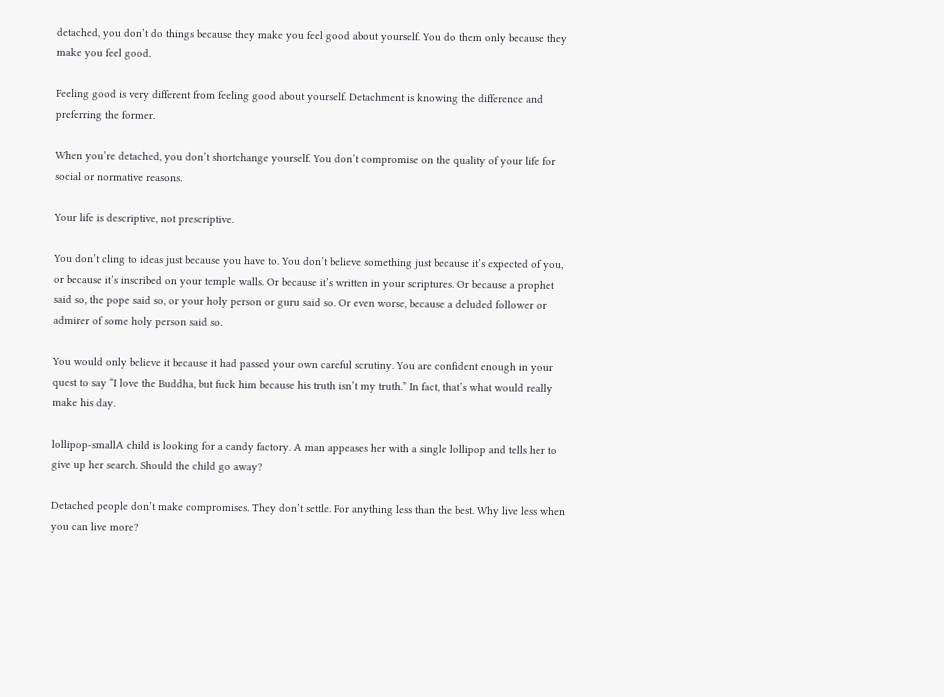detached, you don’t do things because they make you feel good about yourself. You do them only because they make you feel good.

Feeling good is very different from feeling good about yourself. Detachment is knowing the difference and preferring the former.

When you’re detached, you don’t shortchange yourself. You don’t compromise on the quality of your life for social or normative reasons.

Your life is descriptive, not prescriptive.

You don’t cling to ideas just because you have to. You don’t believe something just because it’s expected of you, or because it’s inscribed on your temple walls. Or because it’s written in your scriptures. Or because a prophet said so, the pope said so, or your holy person or guru said so. Or even worse, because a deluded follower or admirer of some holy person said so.

You would only believe it because it had passed your own careful scrutiny. You are confident enough in your quest to say “I love the Buddha, but fuck him because his truth isn’t my truth.” In fact, that’s what would really make his day.

lollipop-smallA child is looking for a candy factory. A man appeases her with a single lollipop and tells her to give up her search. Should the child go away?

Detached people don’t make compromises. They don’t settle. For anything less than the best. Why live less when you can live more?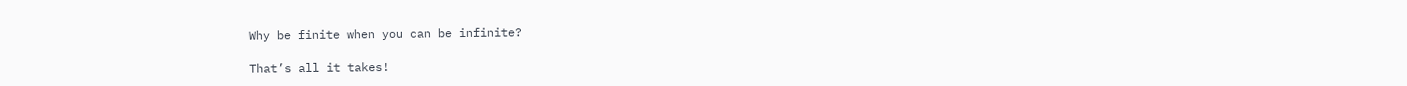Why be finite when you can be infinite?

That’s all it takes!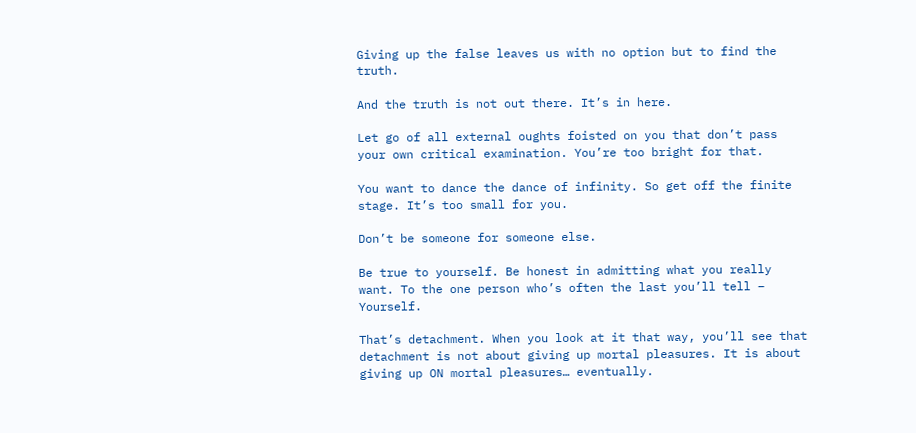Giving up the false leaves us with no option but to find the truth.

And the truth is not out there. It’s in here.

Let go of all external oughts foisted on you that don’t pass your own critical examination. You’re too bright for that.

You want to dance the dance of infinity. So get off the finite stage. It’s too small for you.

Don’t be someone for someone else.

Be true to yourself. Be honest in admitting what you really want. To the one person who’s often the last you’ll tell – Yourself.

That’s detachment. When you look at it that way, you’ll see that detachment is not about giving up mortal pleasures. It is about giving up ON mortal pleasures… eventually.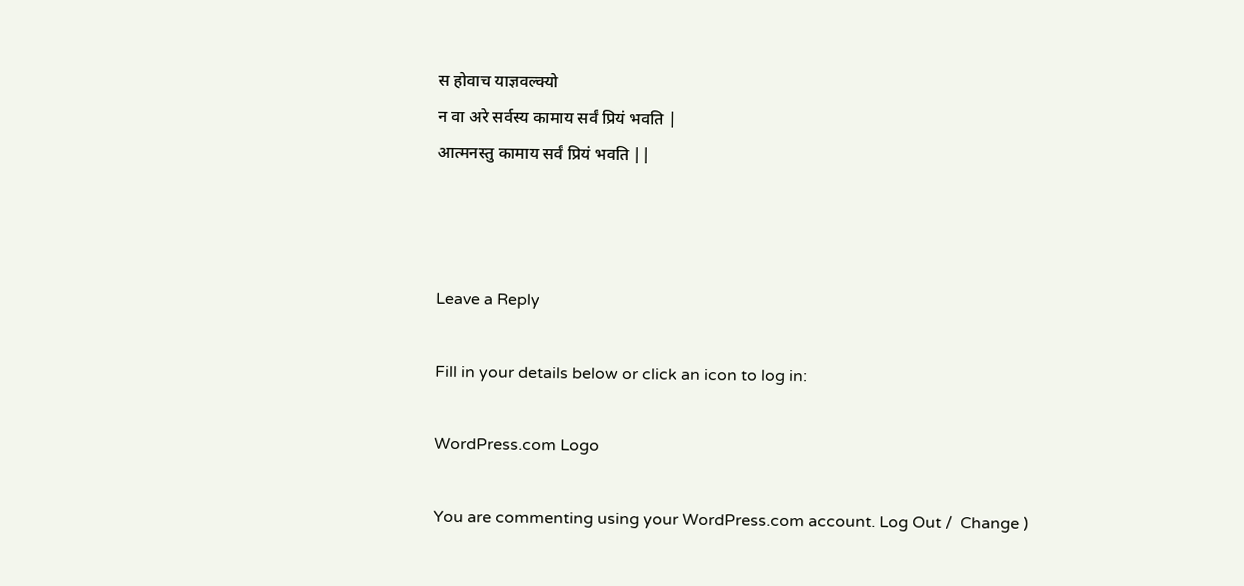स होवाच याज्ञवल्क्यो
न वा अरे सर्वस्य कामाय सर्वं प्रियं भवति |
आत्मनस्तु कामाय सर्वं प्रियं भवति ||



Leave a Reply

Fill in your details below or click an icon to log in:

WordPress.com Logo

You are commenting using your WordPress.com account. Log Out /  Change )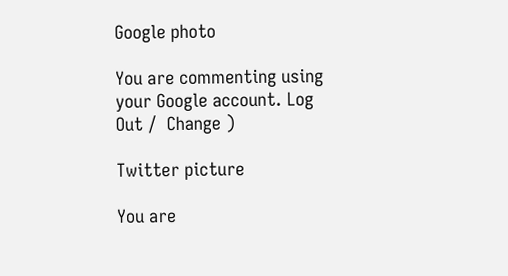Google photo

You are commenting using your Google account. Log Out /  Change )

Twitter picture

You are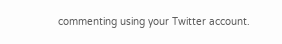commenting using your Twitter account.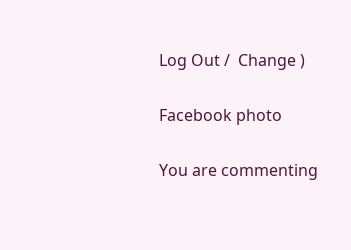Log Out /  Change )

Facebook photo

You are commenting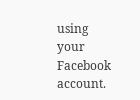using your Facebook account.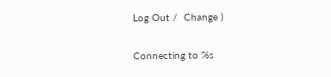Log Out /  Change )

Connecting to %s